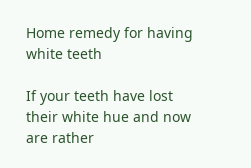Home remedy for having white teeth

If your teeth have lost their white hue and now are rather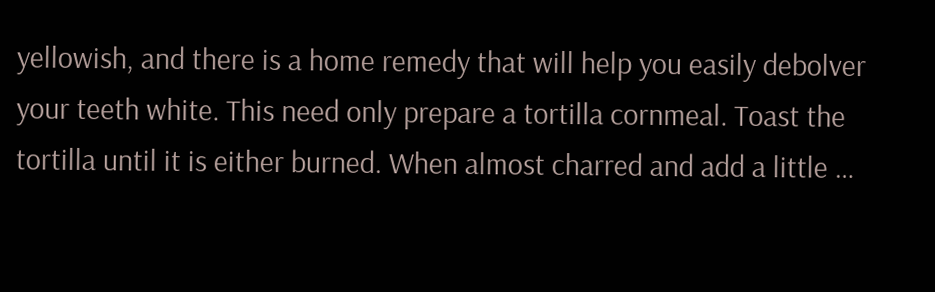yellowish, and there is a home remedy that will help you easily debolver your teeth white. This need only prepare a tortilla cornmeal. Toast the tortilla until it is either burned. When almost charred and add a little …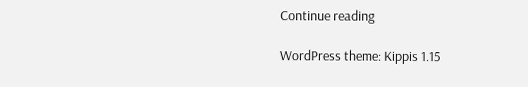Continue reading

WordPress theme: Kippis 1.15